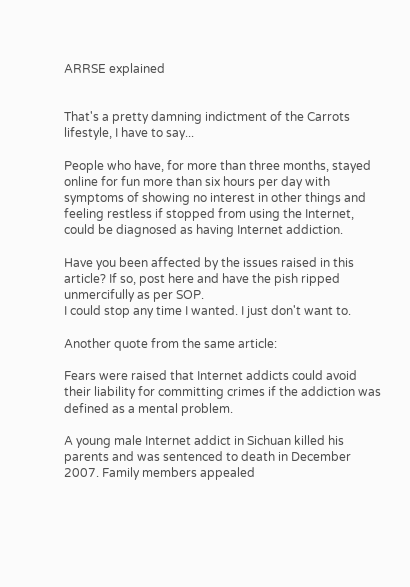ARRSE explained


That's a pretty damning indictment of the Carrots lifestyle, I have to say...

People who have, for more than three months, stayed online for fun more than six hours per day with symptoms of showing no interest in other things and feeling restless if stopped from using the Internet, could be diagnosed as having Internet addiction.

Have you been affected by the issues raised in this article? If so, post here and have the pish ripped unmercifully as per SOP.
I could stop any time I wanted. I just don't want to.

Another quote from the same article:

Fears were raised that Internet addicts could avoid their liability for committing crimes if the addiction was defined as a mental problem.

A young male Internet addict in Sichuan killed his parents and was sentenced to death in December 2007. Family members appealed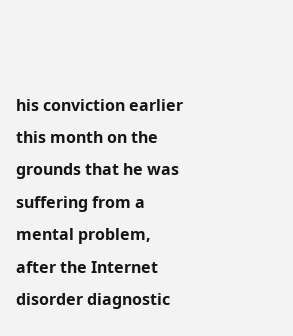his conviction earlier this month on the grounds that he was suffering from a mental problem, after the Internet disorder diagnostic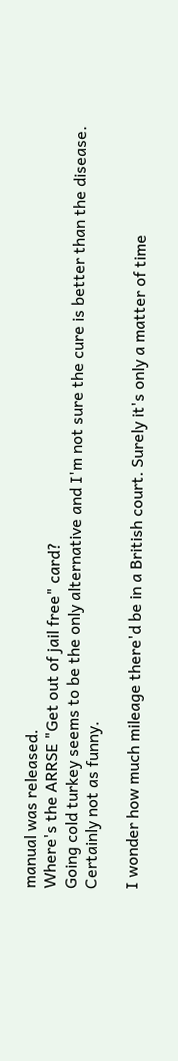manual was released.
Where's the ARRSE "Get out of jail free" card?
Going cold turkey seems to be the only alternative and I'm not sure the cure is better than the disease. Certainly not as funny.

I wonder how much mileage there'd be in a British court. Surely it's only a matter of time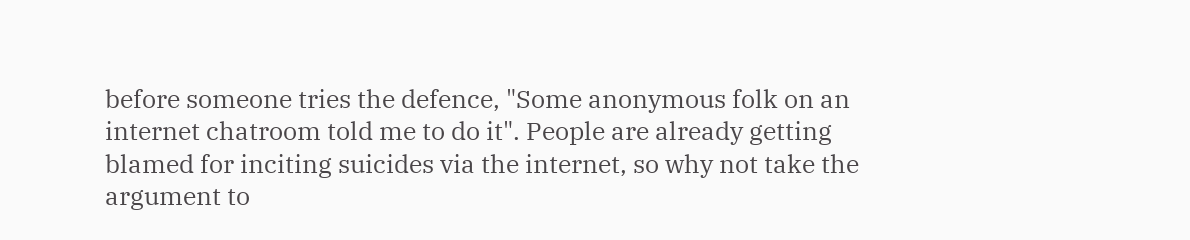before someone tries the defence, "Some anonymous folk on an internet chatroom told me to do it". People are already getting blamed for inciting suicides via the internet, so why not take the argument to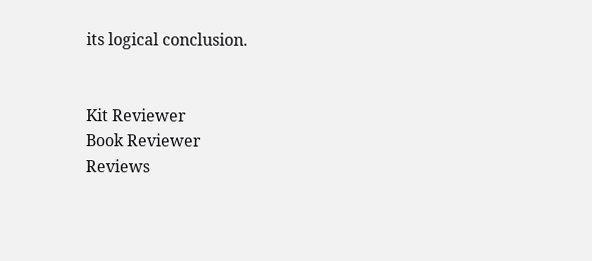its logical conclusion.


Kit Reviewer
Book Reviewer
Reviews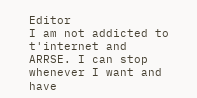Editor
I am not addicted to t'internet and ARRSE. I can stop whenever I want and have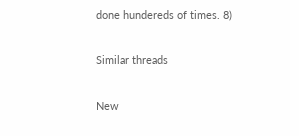done hundereds of times. 8)

Similar threads

New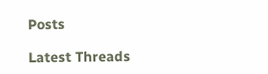Posts

Latest Threads